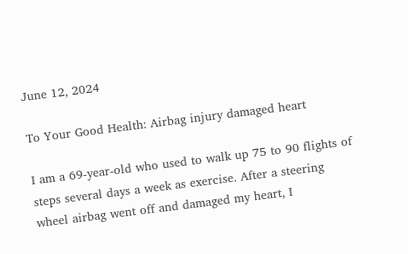June 12, 2024

To Your Good Health: Airbag injury damaged heart

I am a 69-year-old who used to walk up 75 to 90 flights of steps several days a week as exercise. After a steering wheel airbag went off and damaged my heart, I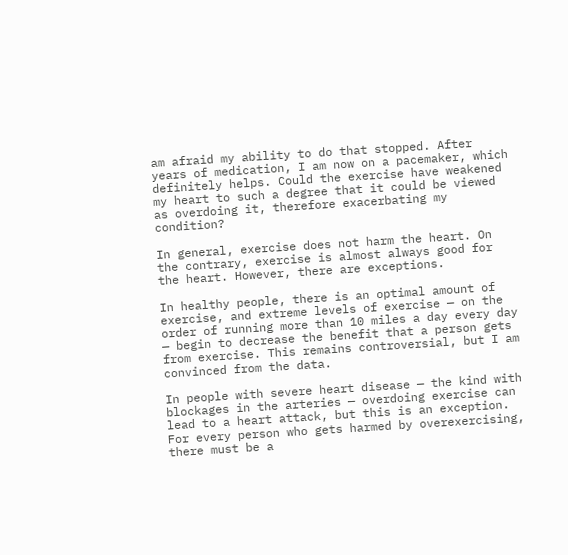am afraid my ability to do that stopped. After years of medication, I am now on a pacemaker, which definitely helps. Could the exercise have weakened my heart to such a degree that it could be viewed as overdoing it, therefore exacerbating my condition?

In general, exercise does not harm the heart. On the contrary, exercise is almost always good for the heart. However, there are exceptions.

In healthy people, there is an optimal amount of exercise, and extreme levels of exercise — on the order of running more than 10 miles a day every day — begin to decrease the benefit that a person gets from exercise. This remains controversial, but I am convinced from the data.

In people with severe heart disease — the kind with blockages in the arteries — overdoing exercise can lead to a heart attack, but this is an exception. For every person who gets harmed by overexercising, there must be a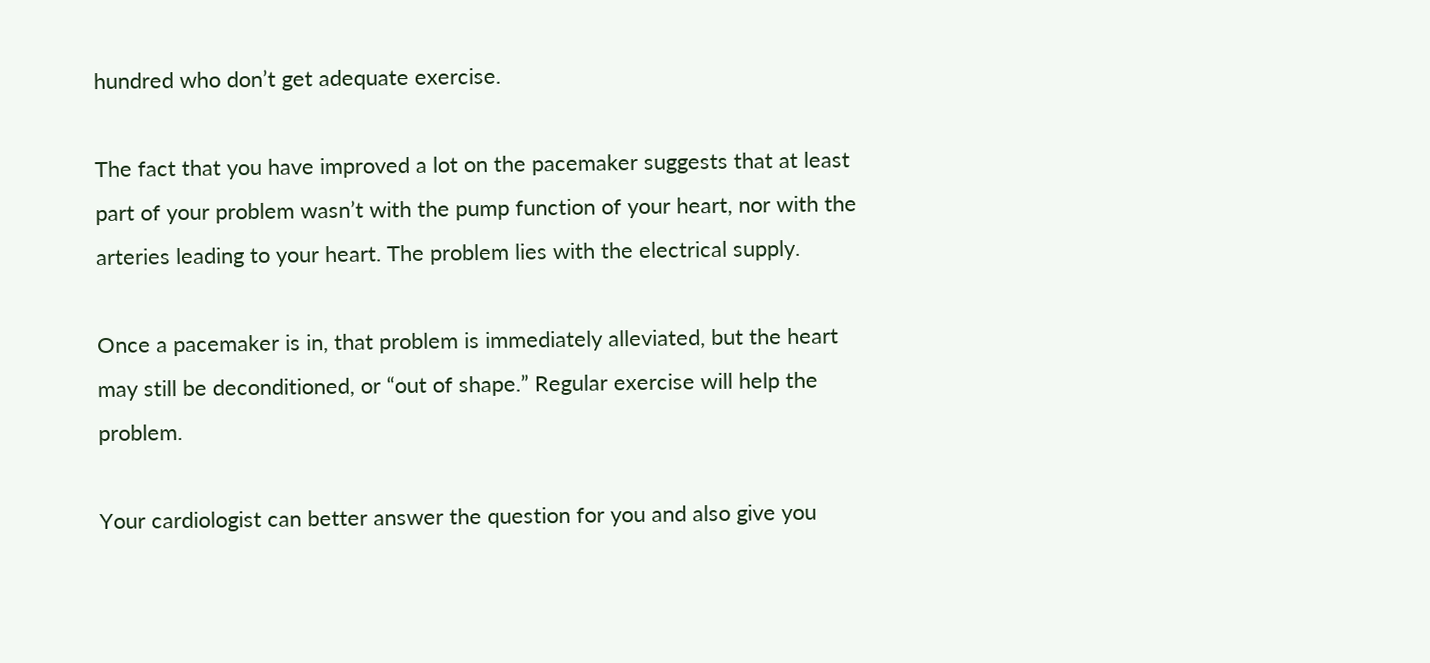hundred who don’t get adequate exercise.

The fact that you have improved a lot on the pacemaker suggests that at least part of your problem wasn’t with the pump function of your heart, nor with the arteries leading to your heart. The problem lies with the electrical supply.

Once a pacemaker is in, that problem is immediately alleviated, but the heart may still be deconditioned, or “out of shape.” Regular exercise will help the problem.

Your cardiologist can better answer the question for you and also give you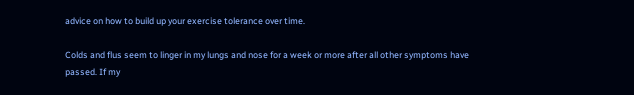advice on how to build up your exercise tolerance over time.

Colds and flus seem to linger in my lungs and nose for a week or more after all other symptoms have passed. If my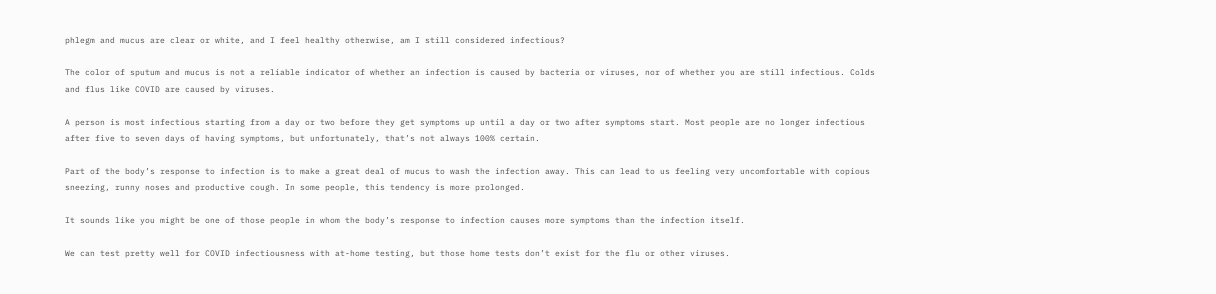phlegm and mucus are clear or white, and I feel healthy otherwise, am I still considered infectious?

The color of sputum and mucus is not a reliable indicator of whether an infection is caused by bacteria or viruses, nor of whether you are still infectious. Colds and flus like COVID are caused by viruses.

A person is most infectious starting from a day or two before they get symptoms up until a day or two after symptoms start. Most people are no longer infectious after five to seven days of having symptoms, but unfortunately, that’s not always 100% certain.

Part of the body’s response to infection is to make a great deal of mucus to wash the infection away. This can lead to us feeling very uncomfortable with copious sneezing, runny noses and productive cough. In some people, this tendency is more prolonged.

It sounds like you might be one of those people in whom the body’s response to infection causes more symptoms than the infection itself.

We can test pretty well for COVID infectiousness with at-home testing, but those home tests don’t exist for the flu or other viruses.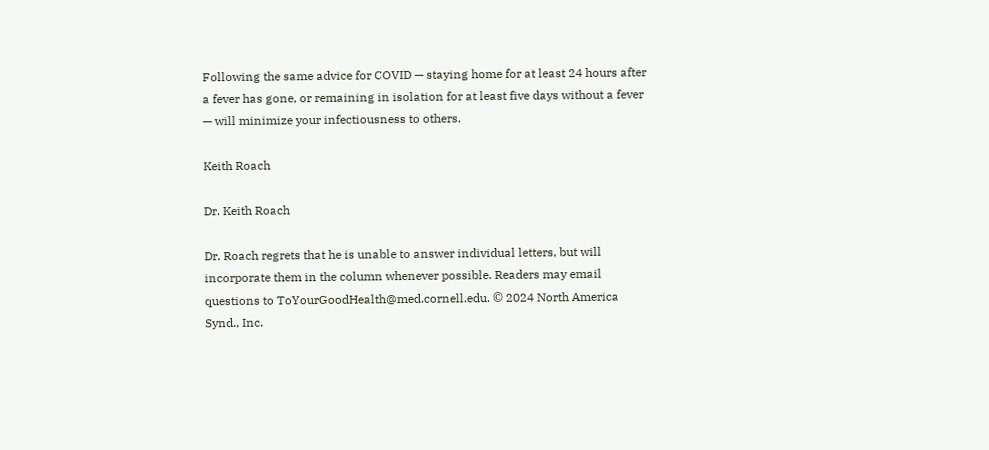Following the same advice for COVID — staying home for at least 24 hours after a fever has gone, or remaining in isolation for at least five days without a fever — will minimize your infectiousness to others.

Keith Roach

Dr. Keith Roach

Dr. Roach regrets that he is unable to answer individual letters, but will incorporate them in the column whenever possible. Readers may email questions to ToYourGoodHealth@med.cornell.edu. © 2024 North America Synd., Inc.